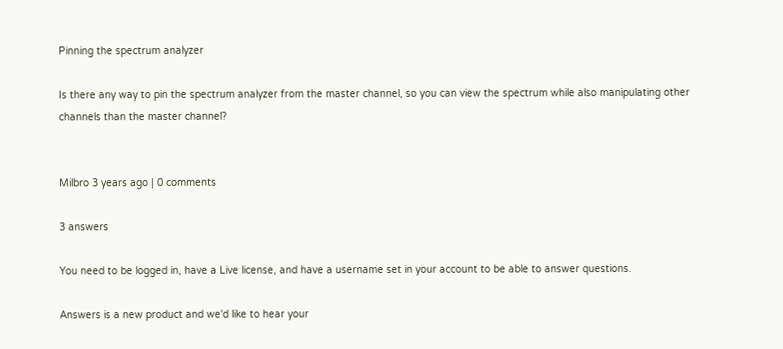Pinning the spectrum analyzer

Is there any way to pin the spectrum analyzer from the master channel, so you can view the spectrum while also manipulating other channels than the master channel?


Milbro 3 years ago | 0 comments

3 answers

You need to be logged in, have a Live license, and have a username set in your account to be able to answer questions.

Answers is a new product and we'd like to hear your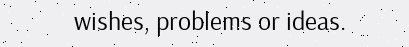wishes, problems or ideas.